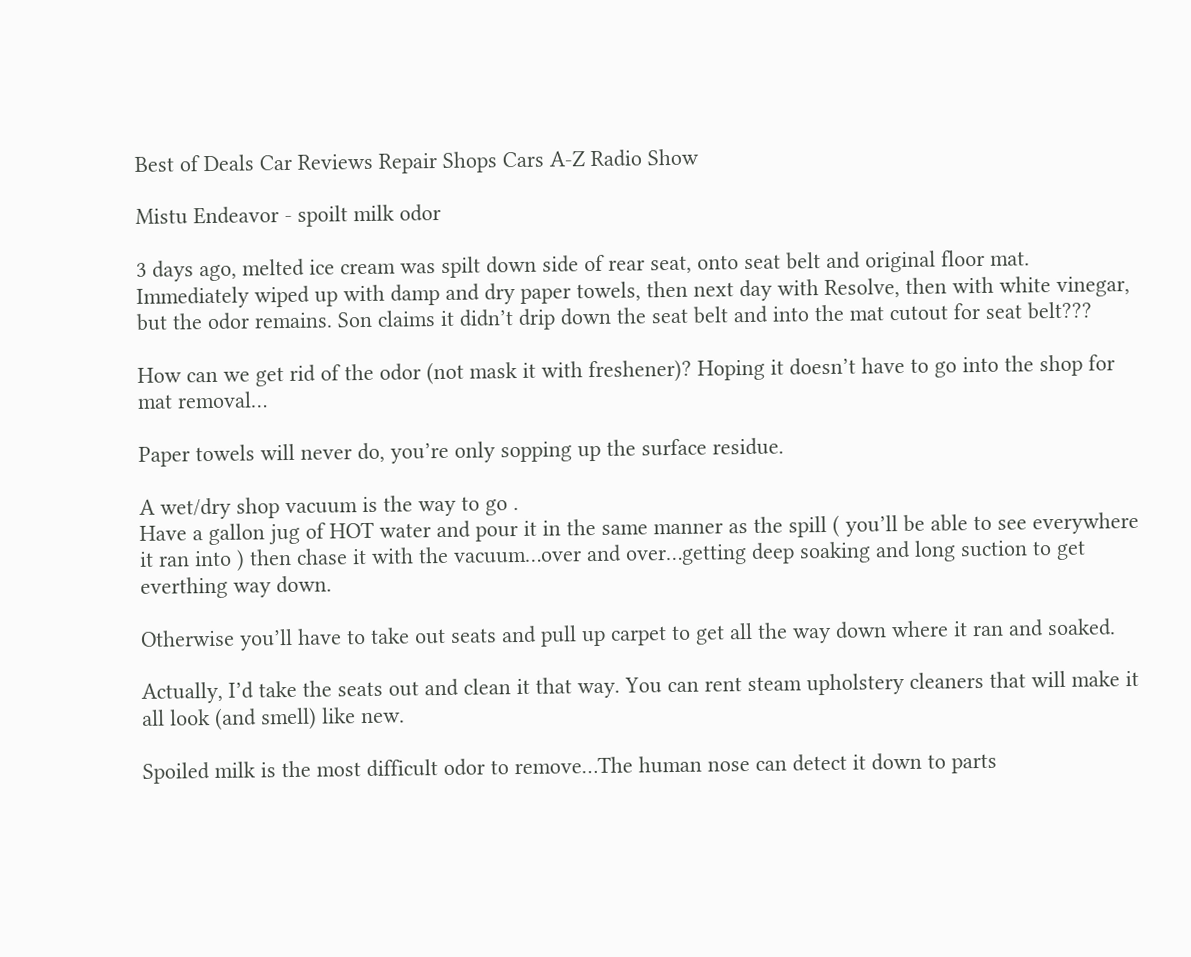Best of Deals Car Reviews Repair Shops Cars A-Z Radio Show

Mistu Endeavor - spoilt milk odor

3 days ago, melted ice cream was spilt down side of rear seat, onto seat belt and original floor mat. Immediately wiped up with damp and dry paper towels, then next day with Resolve, then with white vinegar, but the odor remains. Son claims it didn’t drip down the seat belt and into the mat cutout for seat belt???

How can we get rid of the odor (not mask it with freshener)? Hoping it doesn’t have to go into the shop for mat removal…

Paper towels will never do, you’re only sopping up the surface residue.

A wet/dry shop vacuum is the way to go .
Have a gallon jug of HOT water and pour it in the same manner as the spill ( you’ll be able to see everywhere it ran into ) then chase it with the vacuum…over and over…getting deep soaking and long suction to get everthing way down.

Otherwise you’ll have to take out seats and pull up carpet to get all the way down where it ran and soaked.

Actually, I’d take the seats out and clean it that way. You can rent steam upholstery cleaners that will make it all look (and smell) like new.

Spoiled milk is the most difficult odor to remove…The human nose can detect it down to parts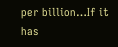per billion…If it has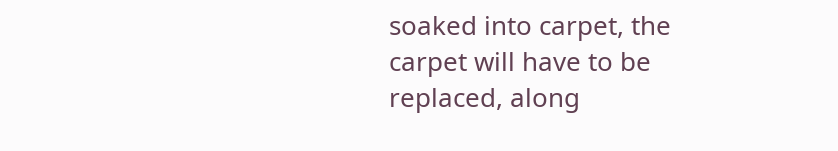soaked into carpet, the carpet will have to be replaced, along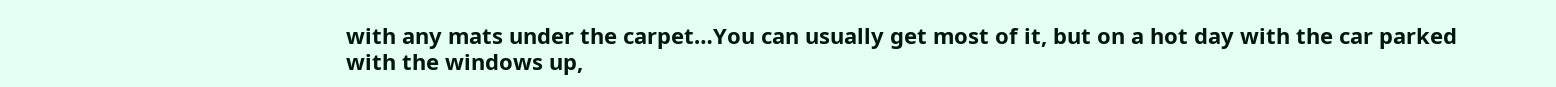with any mats under the carpet…You can usually get most of it, but on a hot day with the car parked with the windows up,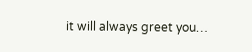it will always greet you…